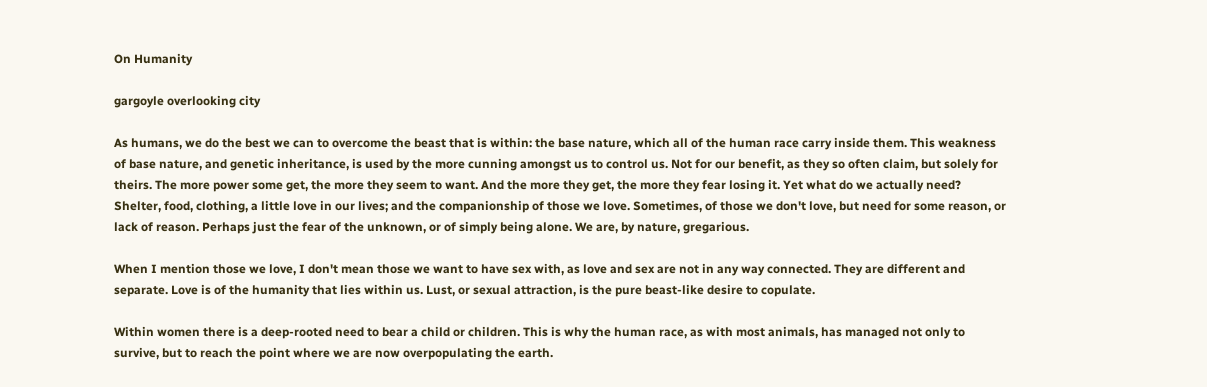On Humanity

gargoyle overlooking city

As humans, we do the best we can to overcome the beast that is within: the base nature, which all of the human race carry inside them. This weakness of base nature, and genetic inheritance, is used by the more cunning amongst us to control us. Not for our benefit, as they so often claim, but solely for theirs. The more power some get, the more they seem to want. And the more they get, the more they fear losing it. Yet what do we actually need? Shelter, food, clothing, a little love in our lives; and the companionship of those we love. Sometimes, of those we don't love, but need for some reason, or lack of reason. Perhaps just the fear of the unknown, or of simply being alone. We are, by nature, gregarious.

When I mention those we love, I don't mean those we want to have sex with, as love and sex are not in any way connected. They are different and separate. Love is of the humanity that lies within us. Lust, or sexual attraction, is the pure beast-like desire to copulate.

Within women there is a deep-rooted need to bear a child or children. This is why the human race, as with most animals, has managed not only to survive, but to reach the point where we are now overpopulating the earth.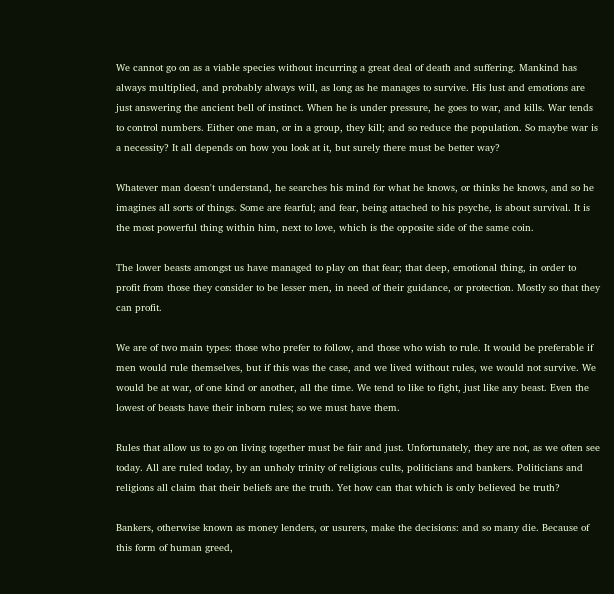We cannot go on as a viable species without incurring a great deal of death and suffering. Mankind has always multiplied, and probably always will, as long as he manages to survive. His lust and emotions are just answering the ancient bell of instinct. When he is under pressure, he goes to war, and kills. War tends to control numbers. Either one man, or in a group, they kill; and so reduce the population. So maybe war is a necessity? It all depends on how you look at it, but surely there must be better way?

Whatever man doesn't understand, he searches his mind for what he knows, or thinks he knows, and so he imagines all sorts of things. Some are fearful; and fear, being attached to his psyche, is about survival. It is the most powerful thing within him, next to love, which is the opposite side of the same coin.

The lower beasts amongst us have managed to play on that fear; that deep, emotional thing, in order to profit from those they consider to be lesser men, in need of their guidance, or protection. Mostly so that they can profit.

We are of two main types: those who prefer to follow, and those who wish to rule. It would be preferable if men would rule themselves, but if this was the case, and we lived without rules, we would not survive. We would be at war, of one kind or another, all the time. We tend to like to fight, just like any beast. Even the lowest of beasts have their inborn rules; so we must have them.

Rules that allow us to go on living together must be fair and just. Unfortunately, they are not, as we often see today. All are ruled today, by an unholy trinity of religious cults, politicians and bankers. Politicians and religions all claim that their beliefs are the truth. Yet how can that which is only believed be truth?

Bankers, otherwise known as money lenders, or usurers, make the decisions: and so many die. Because of this form of human greed,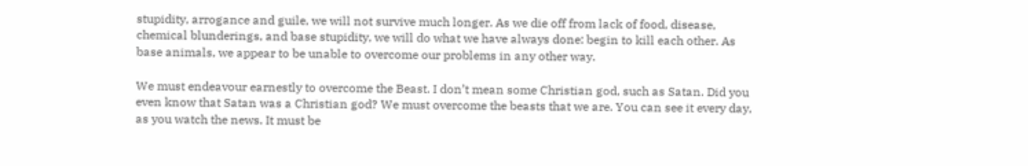stupidity, arrogance and guile, we will not survive much longer. As we die off from lack of food, disease, chemical blunderings, and base stupidity, we will do what we have always done: begin to kill each other. As base animals, we appear to be unable to overcome our problems in any other way.

We must endeavour earnestly to overcome the Beast. I don’t mean some Christian god, such as Satan. Did you even know that Satan was a Christian god? We must overcome the beasts that we are. You can see it every day, as you watch the news. It must be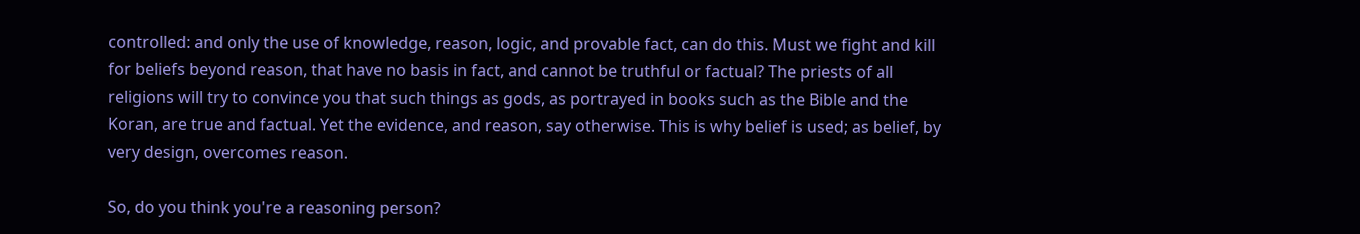controlled: and only the use of knowledge, reason, logic, and provable fact, can do this. Must we fight and kill for beliefs beyond reason, that have no basis in fact, and cannot be truthful or factual? The priests of all religions will try to convince you that such things as gods, as portrayed in books such as the Bible and the Koran, are true and factual. Yet the evidence, and reason, say otherwise. This is why belief is used; as belief, by very design, overcomes reason.

So, do you think you're a reasoning person?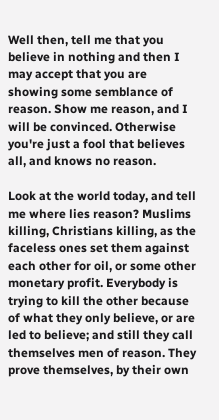Well then, tell me that you believe in nothing and then I may accept that you are showing some semblance of reason. Show me reason, and I will be convinced. Otherwise you're just a fool that believes all, and knows no reason.

Look at the world today, and tell me where lies reason? Muslims killing, Christians killing, as the faceless ones set them against each other for oil, or some other monetary profit. Everybody is trying to kill the other because of what they only believe, or are led to believe; and still they call themselves men of reason. They prove themselves, by their own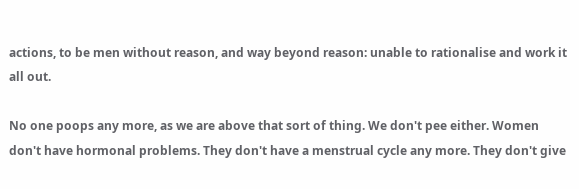actions, to be men without reason, and way beyond reason: unable to rationalise and work it all out.

No one poops any more, as we are above that sort of thing. We don't pee either. Women don't have hormonal problems. They don't have a menstrual cycle any more. They don't give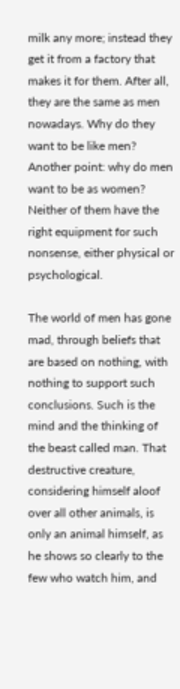milk any more; instead they get it from a factory that makes it for them. After all, they are the same as men nowadays. Why do they want to be like men? Another point: why do men want to be as women? Neither of them have the right equipment for such nonsense, either physical or psychological.

The world of men has gone mad, through beliefs that are based on nothing, with nothing to support such conclusions. Such is the mind and the thinking of the beast called man. That destructive creature, considering himself aloof over all other animals, is only an animal himself, as he shows so clearly to the few who watch him, and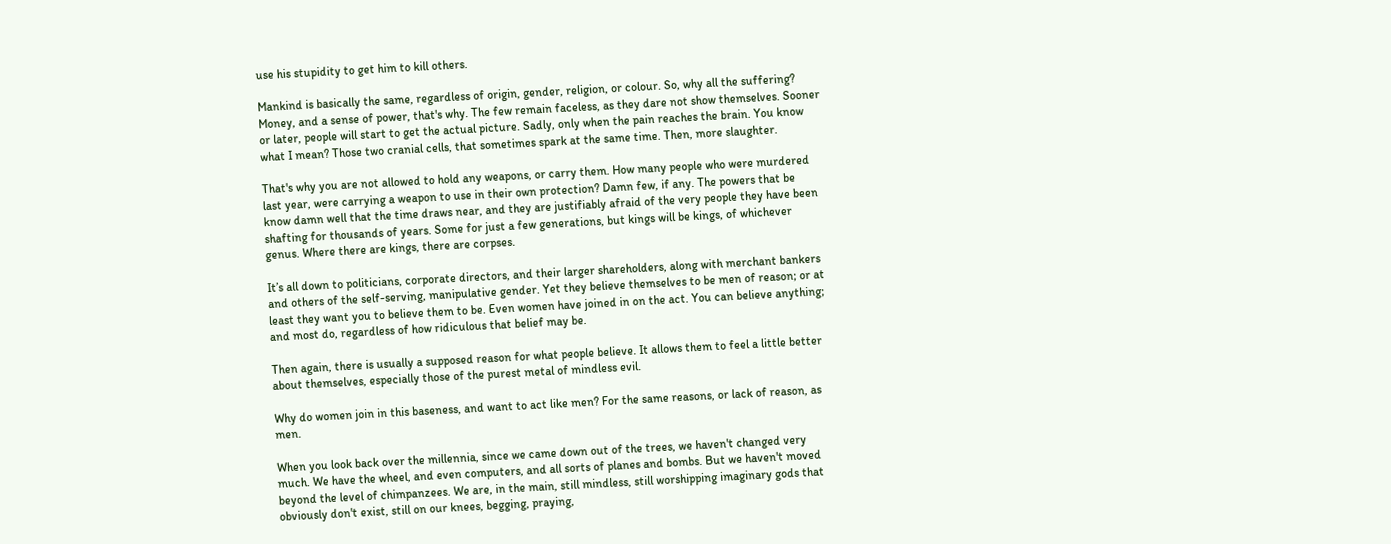use his stupidity to get him to kill others.

Mankind is basically the same, regardless of origin, gender, religion, or colour. So, why all the suffering? Money, and a sense of power, that's why. The few remain faceless, as they dare not show themselves. Sooner or later, people will start to get the actual picture. Sadly, only when the pain reaches the brain. You know what I mean? Those two cranial cells, that sometimes spark at the same time. Then, more slaughter.

That's why you are not allowed to hold any weapons, or carry them. How many people who were murdered last year, were carrying a weapon to use in their own protection? Damn few, if any. The powers that be know damn well that the time draws near, and they are justifiably afraid of the very people they have been shafting for thousands of years. Some for just a few generations, but kings will be kings, of whichever genus. Where there are kings, there are corpses.

It’s all down to politicians, corporate directors, and their larger shareholders, along with merchant bankers and others of the self-serving, manipulative gender. Yet they believe themselves to be men of reason; or at least they want you to believe them to be. Even women have joined in on the act. You can believe anything; and most do, regardless of how ridiculous that belief may be.

Then again, there is usually a supposed reason for what people believe. It allows them to feel a little better about themselves, especially those of the purest metal of mindless evil.

Why do women join in this baseness, and want to act like men? For the same reasons, or lack of reason, as men.

When you look back over the millennia, since we came down out of the trees, we haven't changed very much. We have the wheel, and even computers, and all sorts of planes and bombs. But we haven't moved beyond the level of chimpanzees. We are, in the main, still mindless, still worshipping imaginary gods that obviously don't exist, still on our knees, begging, praying,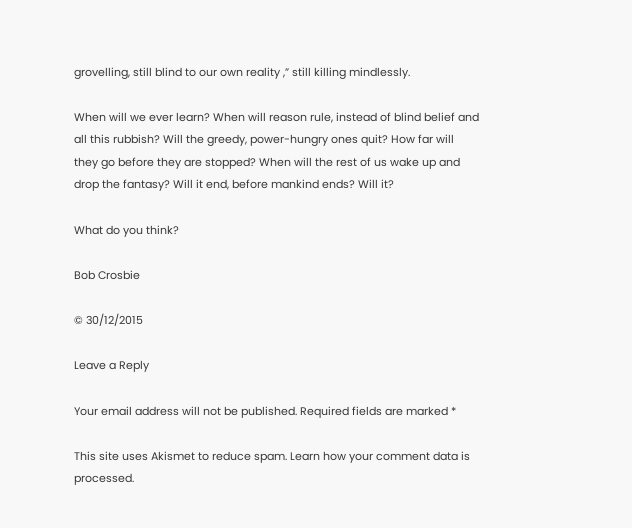grovelling, still blind to our own reality ,” still killing mindlessly.

When will we ever learn? When will reason rule, instead of blind belief and all this rubbish? Will the greedy, power-hungry ones quit? How far will they go before they are stopped? When will the rest of us wake up and drop the fantasy? Will it end, before mankind ends? Will it?

What do you think?

Bob Crosbie

© 30/12/2015

Leave a Reply

Your email address will not be published. Required fields are marked *

This site uses Akismet to reduce spam. Learn how your comment data is processed.